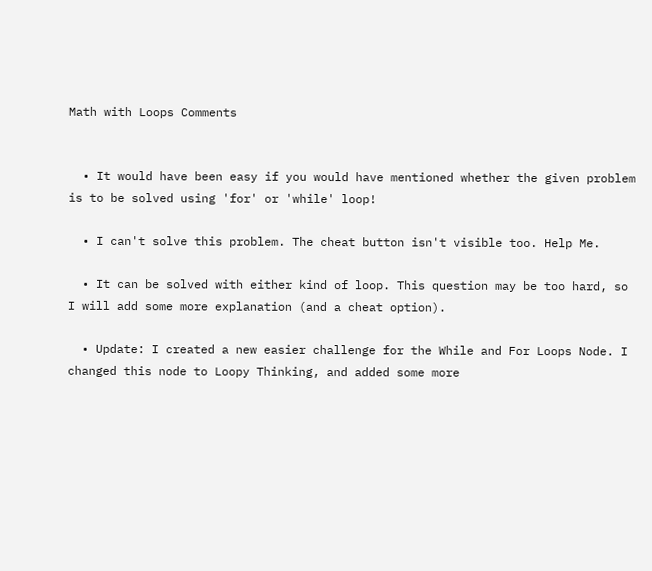Math with Loops Comments


  • It would have been easy if you would have mentioned whether the given problem is to be solved using 'for' or 'while' loop!

  • I can't solve this problem. The cheat button isn't visible too. Help Me.

  • It can be solved with either kind of loop. This question may be too hard, so I will add some more explanation (and a cheat option).

  • Update: I created a new easier challenge for the While and For Loops Node. I changed this node to Loopy Thinking, and added some more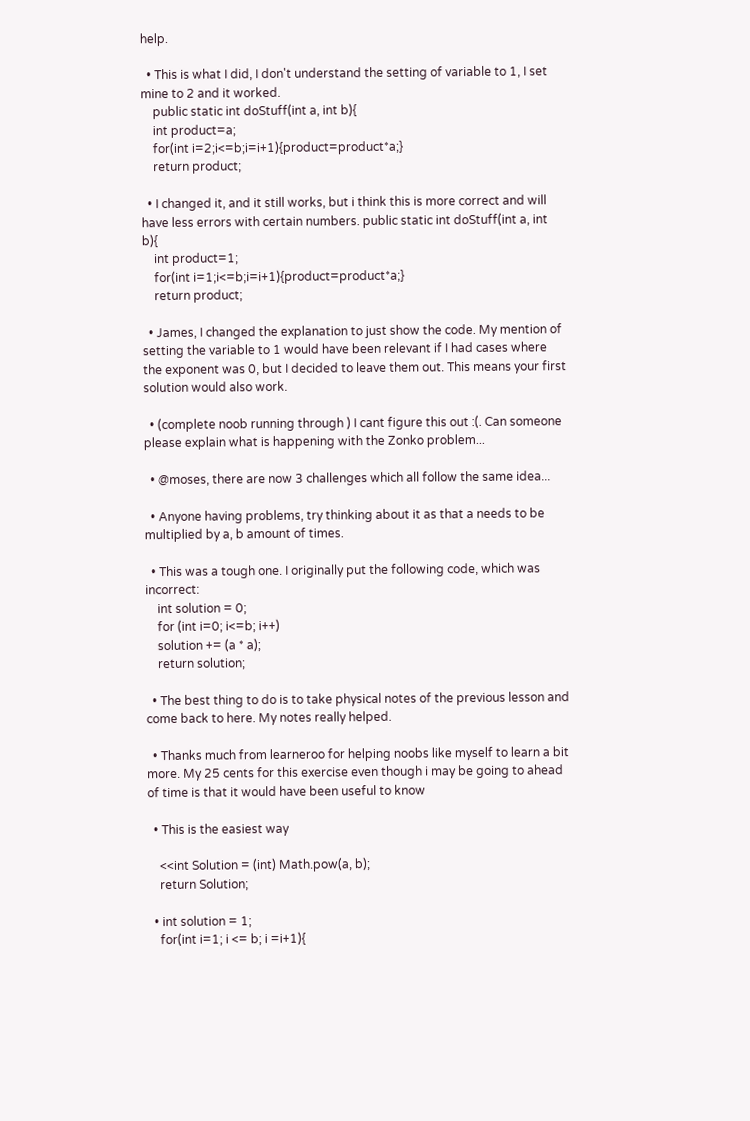help.

  • This is what I did, I don't understand the setting of variable to 1, I set mine to 2 and it worked.
    public static int doStuff(int a, int b){
    int product=a;
    for(int i=2;i<=b;i=i+1){product=product*a;}
    return product;

  • I changed it, and it still works, but i think this is more correct and will have less errors with certain numbers. public static int doStuff(int a, int b){
    int product=1;
    for(int i=1;i<=b;i=i+1){product=product*a;}
    return product;

  • James, I changed the explanation to just show the code. My mention of setting the variable to 1 would have been relevant if I had cases where the exponent was 0, but I decided to leave them out. This means your first solution would also work.

  • (complete noob running through ) I cant figure this out :(. Can someone please explain what is happening with the Zonko problem...

  • @moses, there are now 3 challenges which all follow the same idea...

  • Anyone having problems, try thinking about it as that a needs to be multiplied by a, b amount of times.

  • This was a tough one. I originally put the following code, which was incorrect:
    int solution = 0;
    for (int i=0; i<=b; i++)
    solution += (a * a);
    return solution;

  • The best thing to do is to take physical notes of the previous lesson and come back to here. My notes really helped.

  • Thanks much from learneroo for helping noobs like myself to learn a bit more. My 25 cents for this exercise even though i may be going to ahead of time is that it would have been useful to know

  • This is the easiest way

    <<int Solution = (int) Math.pow(a, b);
    return Solution;

  • int solution = 1;
    for(int i=1; i <= b; i =i+1){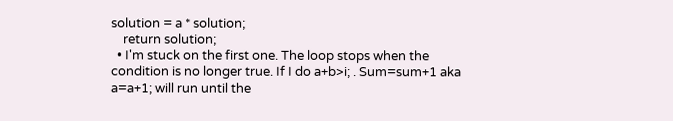solution = a * solution;
    return solution;
  • I'm stuck on the first one. The loop stops when the condition is no longer true. If I do a+b>i; . Sum=sum+1 aka a=a+1; will run until the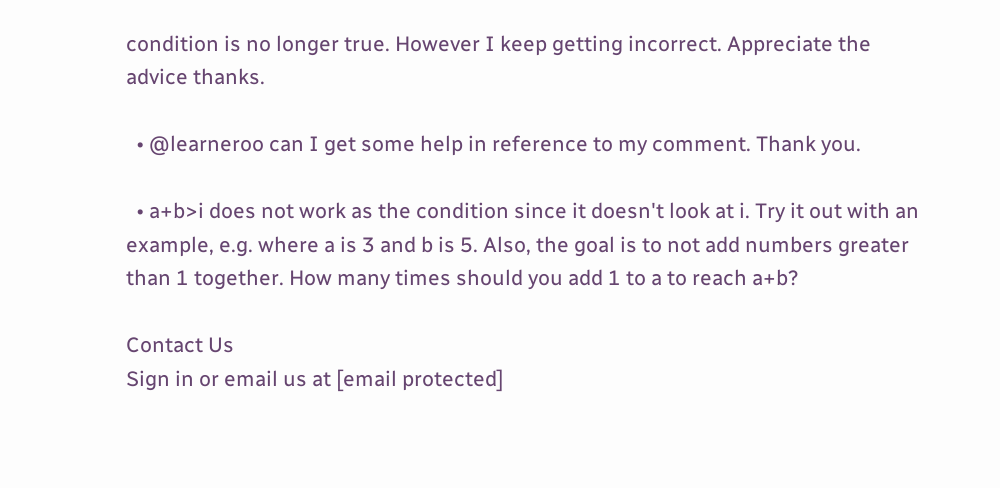condition is no longer true. However I keep getting incorrect. Appreciate the advice thanks.

  • @learneroo can I get some help in reference to my comment. Thank you.

  • a+b>i does not work as the condition since it doesn't look at i. Try it out with an example, e.g. where a is 3 and b is 5. Also, the goal is to not add numbers greater than 1 together. How many times should you add 1 to a to reach a+b?

Contact Us
Sign in or email us at [email protected]